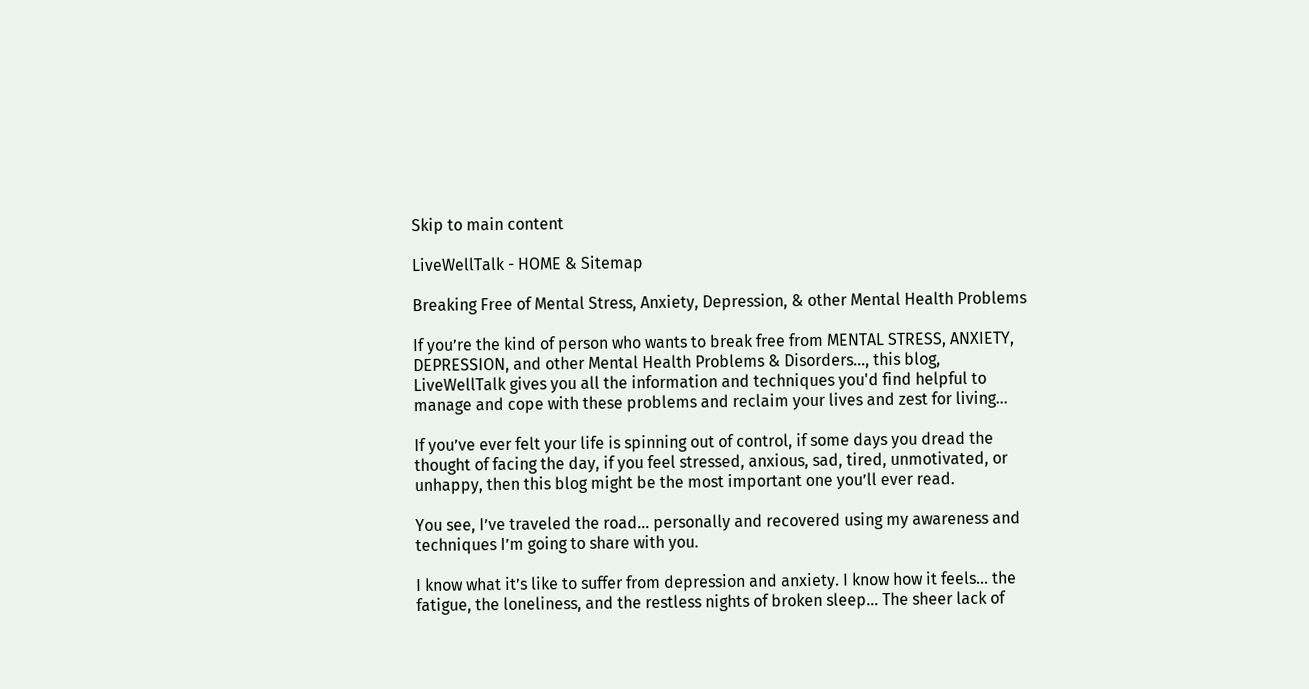Skip to main content

LiveWellTalk - HOME & Sitemap

Breaking Free of Mental Stress, Anxiety, Depression, & other Mental Health Problems

If you’re the kind of person who wants to break free from MENTAL STRESS, ANXIETY, DEPRESSION, and other Mental Health Problems & Disorders…, this blog, LiveWellTalk gives you all the information and techniques you'd find helpful to manage and cope with these problems and reclaim your lives and zest for living...

If you’ve ever felt your life is spinning out of control, if some days you dread the thought of facing the day, if you feel stressed, anxious, sad, tired, unmotivated, or unhappy, then this blog might be the most important one you’ll ever read.

You see, I’ve traveled the road… personally and recovered using my awareness and techniques I’m going to share with you.

I know what it’s like to suffer from depression and anxiety. I know how it feels… the fatigue, the loneliness, and the restless nights of broken sleep… The sheer lack of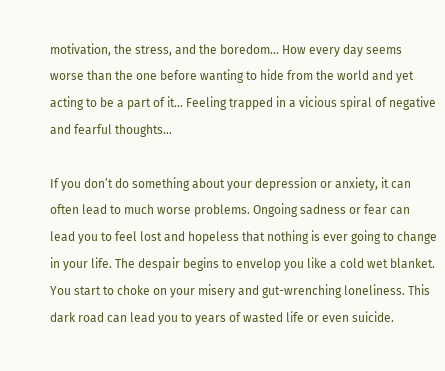motivation, the stress, and the boredom… How every day seems worse than the one before wanting to hide from the world and yet acting to be a part of it… Feeling trapped in a vicious spiral of negative and fearful thoughts…

If you don’t do something about your depression or anxiety, it can often lead to much worse problems. Ongoing sadness or fear can lead you to feel lost and hopeless that nothing is ever going to change in your life. The despair begins to envelop you like a cold wet blanket. You start to choke on your misery and gut-wrenching loneliness. This dark road can lead you to years of wasted life or even suicide.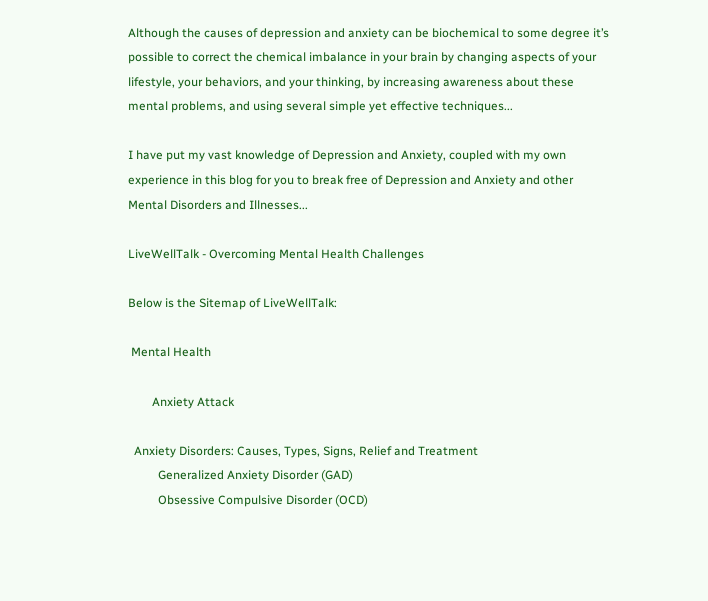Although the causes of depression and anxiety can be biochemical to some degree it’s possible to correct the chemical imbalance in your brain by changing aspects of your lifestyle, your behaviors, and your thinking, by increasing awareness about these mental problems, and using several simple yet effective techniques...

I have put my vast knowledge of Depression and Anxiety, coupled with my own experience in this blog for you to break free of Depression and Anxiety and other Mental Disorders and Illnesses...

LiveWellTalk - Overcoming Mental Health Challenges

Below is the Sitemap of LiveWellTalk:

 Mental Health

        Anxiety Attack

  Anxiety Disorders: Causes, Types, Signs, Relief and Treatment
          Generalized Anxiety Disorder (GAD)
          Obsessive Compulsive Disorder (OCD)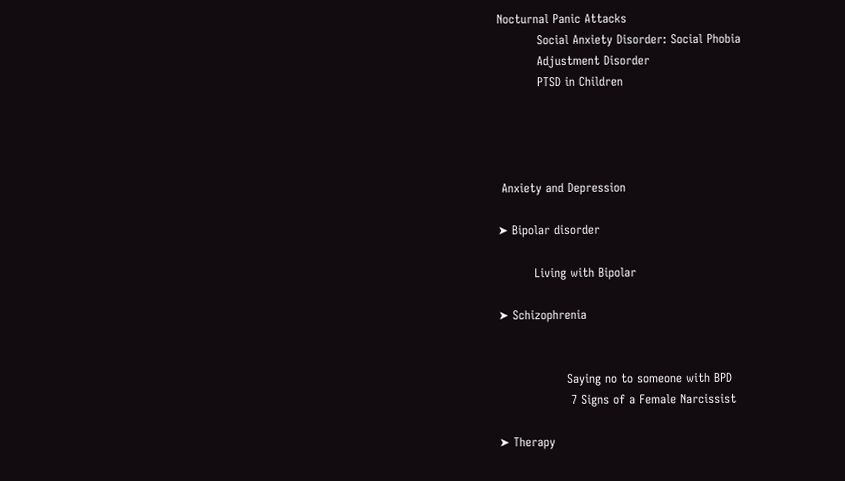Nocturnal Panic Attacks
          Social Anxiety Disorder: Social Phobia
          Adjustment Disorder
          PTSD in Children




 Anxiety and Depression

➤ Bipolar disorder

         Living with Bipolar

➤ Schizophrenia


                 Saying no to someone with BPD
                  7 Signs of a Female Narcissist

➤ Therapy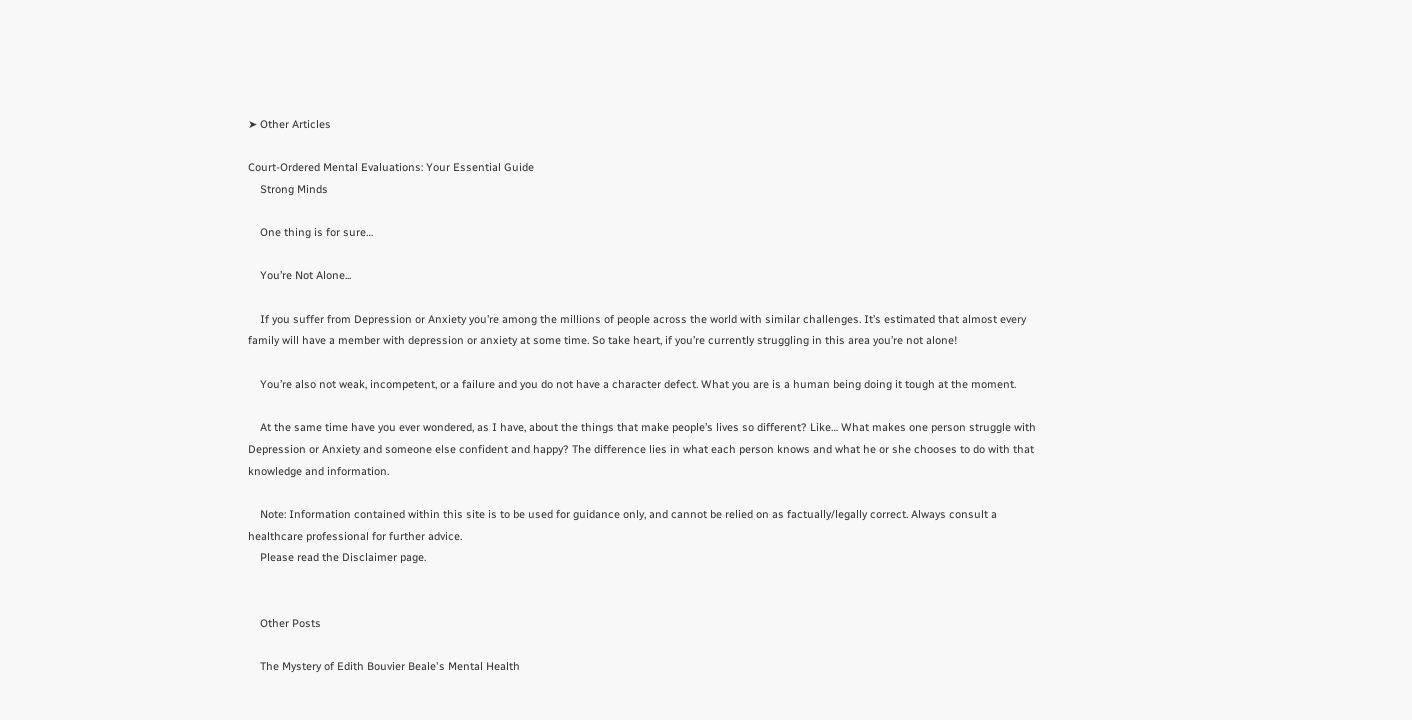➤ Other Articles

Court-Ordered Mental Evaluations: Your Essential Guide
    Strong Minds

    One thing is for sure…

    You’re Not Alone...

    If you suffer from Depression or Anxiety you’re among the millions of people across the world with similar challenges. It’s estimated that almost every family will have a member with depression or anxiety at some time. So take heart, if you’re currently struggling in this area you’re not alone!

    You’re also not weak, incompetent, or a failure and you do not have a character defect. What you are is a human being doing it tough at the moment.

    At the same time have you ever wondered, as I have, about the things that make people’s lives so different? Like… What makes one person struggle with Depression or Anxiety and someone else confident and happy? The difference lies in what each person knows and what he or she chooses to do with that knowledge and information.

    Note: Information contained within this site is to be used for guidance only, and cannot be relied on as factually/legally correct. Always consult a healthcare professional for further advice.
    Please read the Disclaimer page.


    Other Posts

    The Mystery of Edith Bouvier Beale's Mental Health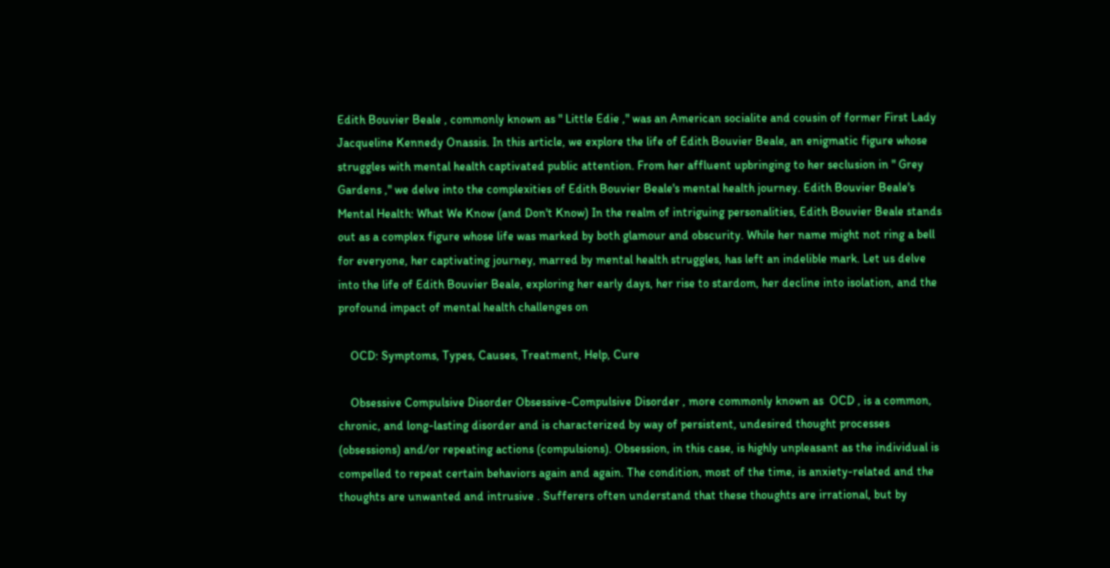Edith Bouvier Beale , commonly known as " Little Edie ," was an American socialite and cousin of former First Lady Jacqueline Kennedy Onassis. In this article, we explore the life of Edith Bouvier Beale, an enigmatic figure whose struggles with mental health captivated public attention. From her affluent upbringing to her seclusion in " Grey Gardens ," we delve into the complexities of Edith Bouvier Beale's mental health journey. Edith Bouvier Beale's Mental Health: What We Know (and Don't Know) In the realm of intriguing personalities, Edith Bouvier Beale stands out as a complex figure whose life was marked by both glamour and obscurity. While her name might not ring a bell for everyone, her captivating journey, marred by mental health struggles, has left an indelible mark. Let us delve into the life of Edith Bouvier Beale, exploring her early days, her rise to stardom, her decline into isolation, and the profound impact of mental health challenges on

    OCD: Symptoms, Types, Causes, Treatment, Help, Cure

    Obsessive Compulsive Disorder Obsessive-Compulsive Disorder , more commonly known as  OCD , is a common, chronic, and long-lasting disorder and is characterized by way of persistent, undesired thought processes (obsessions) and/or repeating actions (compulsions). Obsession, in this case, is highly unpleasant as the individual is compelled to repeat certain behaviors again and again. The condition, most of the time, is anxiety-related and the  thoughts are unwanted and intrusive . Sufferers often understand that these thoughts are irrational, but by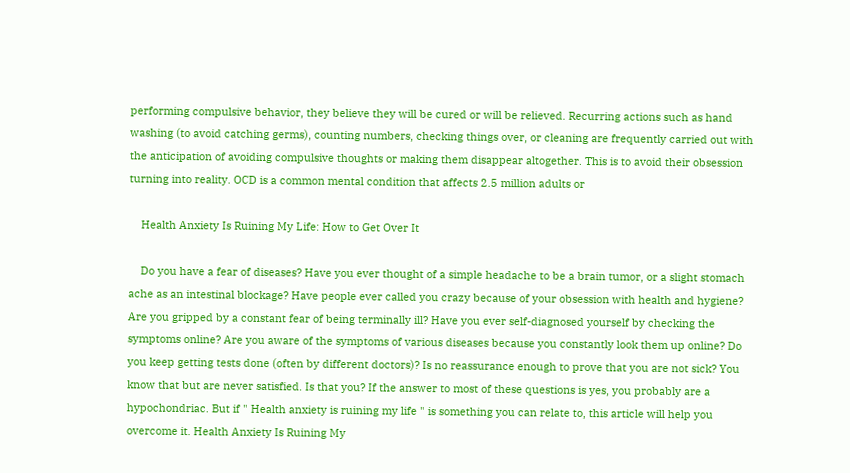performing compulsive behavior, they believe they will be cured or will be relieved. Recurring actions such as hand washing (to avoid catching germs), counting numbers, checking things over, or cleaning are frequently carried out with the anticipation of avoiding compulsive thoughts or making them disappear altogether. This is to avoid their obsession turning into reality. OCD is a common mental condition that affects 2.5 million adults or

    Health Anxiety Is Ruining My Life: How to Get Over It

    Do you have a fear of diseases? Have you ever thought of a simple headache to be a brain tumor, or a slight stomach ache as an intestinal blockage? Have people ever called you crazy because of your obsession with health and hygiene? Are you gripped by a constant fear of being terminally ill? Have you ever self-diagnosed yourself by checking the symptoms online? Are you aware of the symptoms of various diseases because you constantly look them up online? Do you keep getting tests done (often by different doctors)? Is no reassurance enough to prove that you are not sick? You know that but are never satisfied. Is that you? If the answer to most of these questions is yes, you probably are a hypochondriac. But if " Health anxiety is ruining my life " is something you can relate to, this article will help you overcome it. Health Anxiety Is Ruining My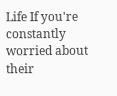Life If you're constantly worried about their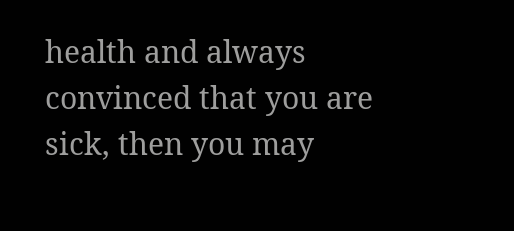health and always convinced that you are sick, then you may